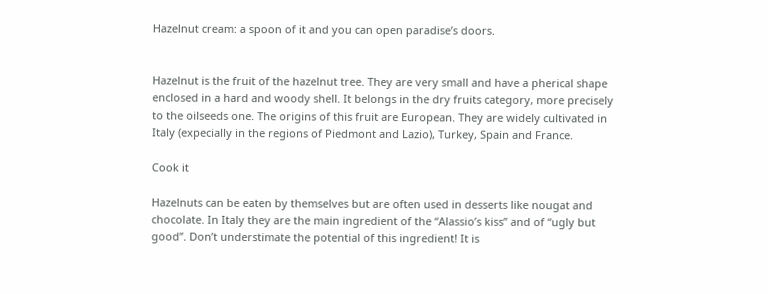Hazelnut cream: a spoon of it and you can open paradise’s doors.


Hazelnut is the fruit of the hazelnut tree. They are very small and have a pherical shape enclosed in a hard and woody shell. It belongs in the dry fruits category, more precisely to the oilseeds one. The origins of this fruit are European. They are widely cultivated in Italy (expecially in the regions of Piedmont and Lazio), Turkey, Spain and France.

Cook it

Hazelnuts can be eaten by themselves but are often used in desserts like nougat and chocolate. In Italy they are the main ingredient of the “Alassio’s kiss” and of “ugly but good”. Don’t understimate the potential of this ingredient! It is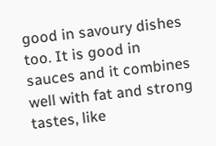good in savoury dishes too. It is good in sauces and it combines well with fat and strong tastes, like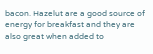bacon. Hazelut are a good source of energy for breakfast and they are also great when added to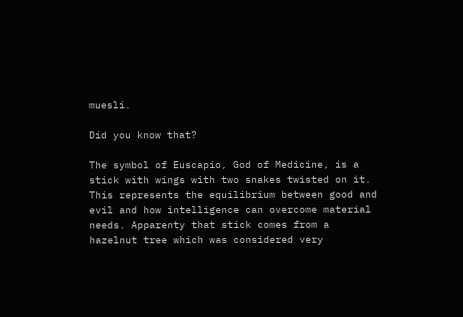muesli.

Did you know that?

The symbol of Euscapio, God of Medicine, is a stick with wings with two snakes twisted on it. This represents the equilibrium between good and evil and how intelligence can overcome material needs. Apparenty that stick comes from a hazelnut tree which was considered very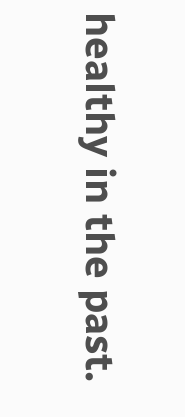healthy in the past.